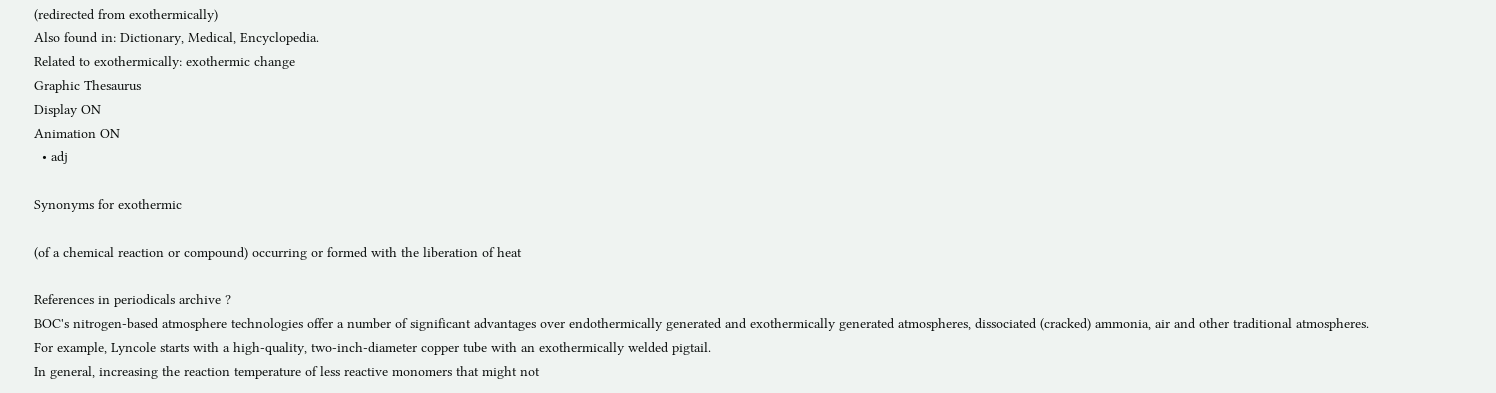(redirected from exothermically)
Also found in: Dictionary, Medical, Encyclopedia.
Related to exothermically: exothermic change
Graphic Thesaurus
Display ON
Animation ON
  • adj

Synonyms for exothermic

(of a chemical reaction or compound) occurring or formed with the liberation of heat

References in periodicals archive ?
BOC's nitrogen-based atmosphere technologies offer a number of significant advantages over endothermically generated and exothermically generated atmospheres, dissociated (cracked) ammonia, air and other traditional atmospheres.
For example, Lyncole starts with a high-quality, two-inch-diameter copper tube with an exothermically welded pigtail.
In general, increasing the reaction temperature of less reactive monomers that might not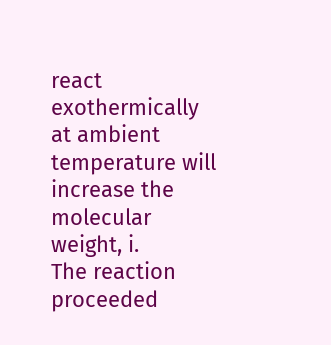react exothermically at ambient temperature will increase the molecular weight, i.
The reaction proceeded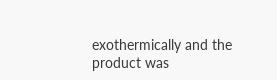exothermically and the product was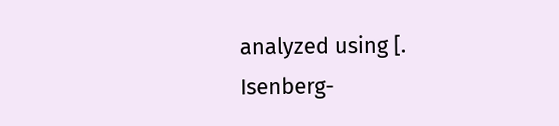analyzed using [.
Isenberg-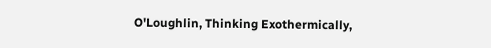O'Loughlin, Thinking Exothermically,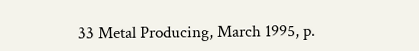33 Metal Producing, March 1995, p.